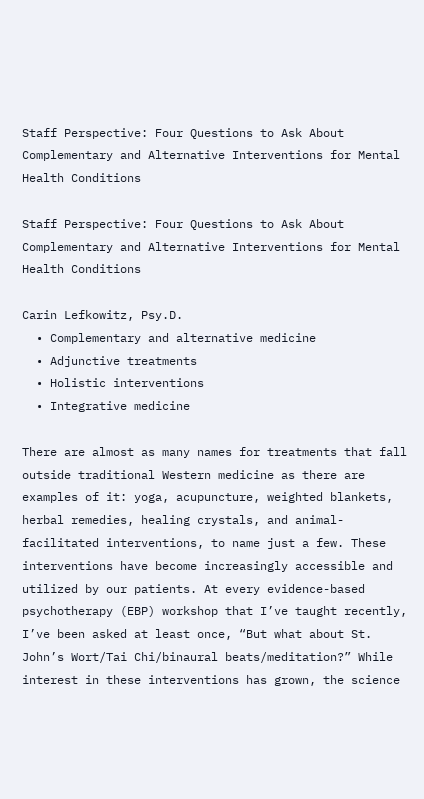Staff Perspective: Four Questions to Ask About Complementary and Alternative Interventions for Mental Health Conditions

Staff Perspective: Four Questions to Ask About Complementary and Alternative Interventions for Mental Health Conditions

Carin Lefkowitz, Psy.D.
  • Complementary and alternative medicine
  • Adjunctive treatments
  • Holistic interventions
  • Integrative medicine

There are almost as many names for treatments that fall outside traditional Western medicine as there are examples of it: yoga, acupuncture, weighted blankets, herbal remedies, healing crystals, and animal-facilitated interventions, to name just a few. These interventions have become increasingly accessible and utilized by our patients. At every evidence-based psychotherapy (EBP) workshop that I’ve taught recently, I’ve been asked at least once, “But what about St. John’s Wort/Tai Chi/binaural beats/meditation?” While interest in these interventions has grown, the science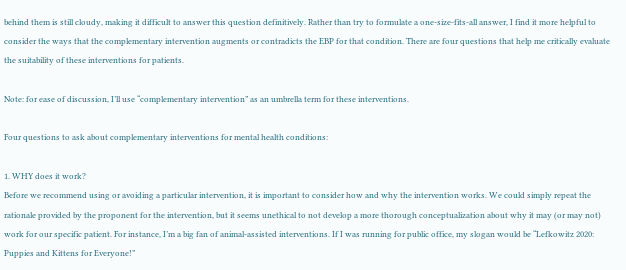behind them is still cloudy, making it difficult to answer this question definitively. Rather than try to formulate a one-size-fits-all answer, I find it more helpful to consider the ways that the complementary intervention augments or contradicts the EBP for that condition. There are four questions that help me critically evaluate the suitability of these interventions for patients.

Note: for ease of discussion, I’ll use “complementary intervention” as an umbrella term for these interventions.

Four questions to ask about complementary interventions for mental health conditions:

1. WHY does it work?
Before we recommend using or avoiding a particular intervention, it is important to consider how and why the intervention works. We could simply repeat the rationale provided by the proponent for the intervention, but it seems unethical to not develop a more thorough conceptualization about why it may (or may not) work for our specific patient. For instance, I’m a big fan of animal-assisted interventions. If I was running for public office, my slogan would be “Lefkowitz 2020: Puppies and Kittens for Everyone!”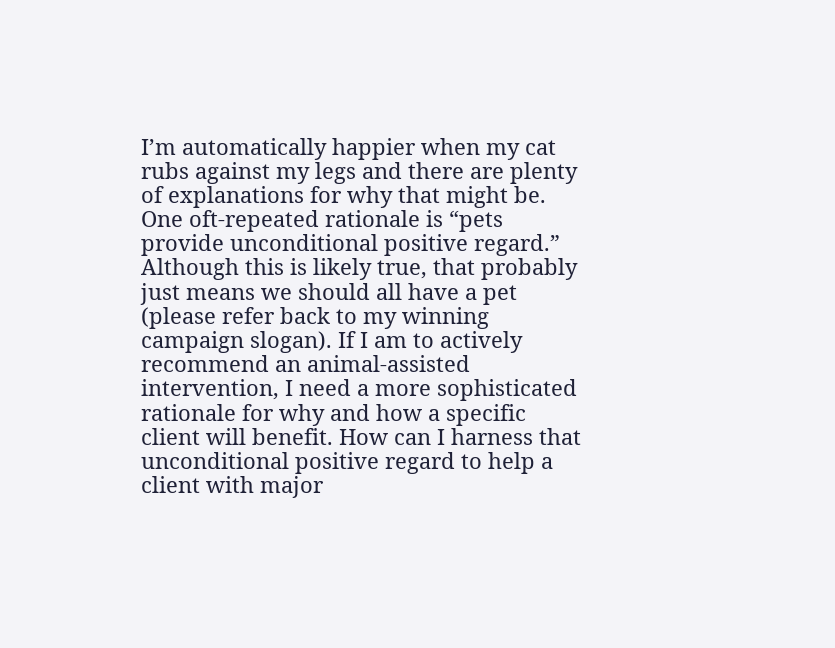I’m automatically happier when my cat rubs against my legs and there are plenty of explanations for why that might be. One oft-repeated rationale is “pets provide unconditional positive regard.” Although this is likely true, that probably just means we should all have a pet (please refer back to my winning campaign slogan). If I am to actively recommend an animal-assisted intervention, I need a more sophisticated rationale for why and how a specific client will benefit. How can I harness that unconditional positive regard to help a client with major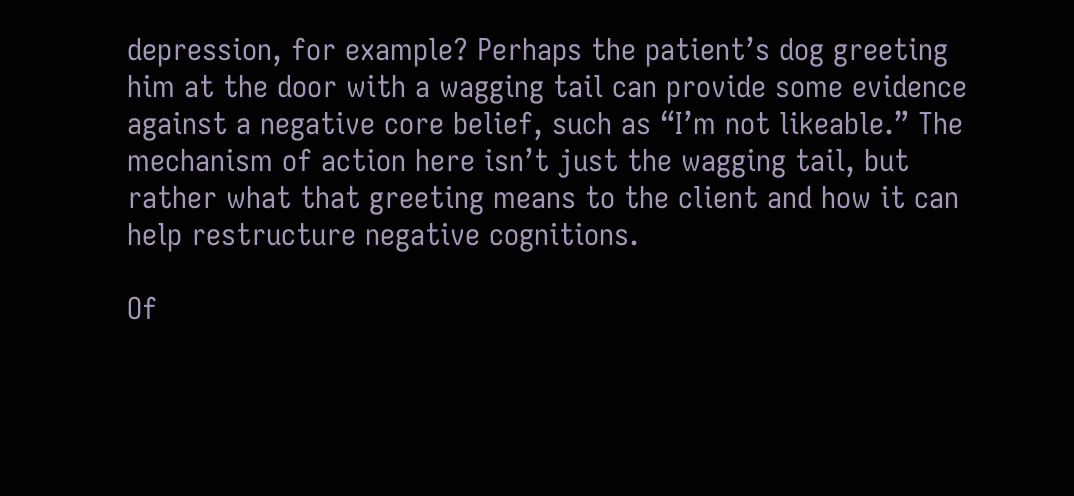depression, for example? Perhaps the patient’s dog greeting him at the door with a wagging tail can provide some evidence against a negative core belief, such as “I’m not likeable.” The mechanism of action here isn’t just the wagging tail, but rather what that greeting means to the client and how it can help restructure negative cognitions.

Of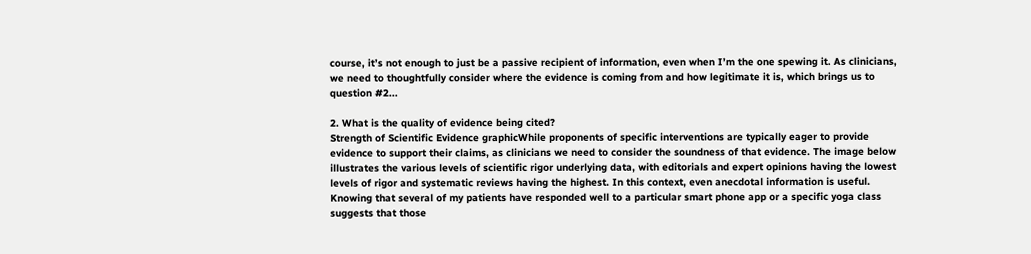course, it’s not enough to just be a passive recipient of information, even when I’m the one spewing it. As clinicians, we need to thoughtfully consider where the evidence is coming from and how legitimate it is, which brings us to question #2...

2. What is the quality of evidence being cited?
Strength of Scientific Evidence graphicWhile proponents of specific interventions are typically eager to provide evidence to support their claims, as clinicians we need to consider the soundness of that evidence. The image below illustrates the various levels of scientific rigor underlying data, with editorials and expert opinions having the lowest levels of rigor and systematic reviews having the highest. In this context, even anecdotal information is useful. Knowing that several of my patients have responded well to a particular smart phone app or a specific yoga class suggests that those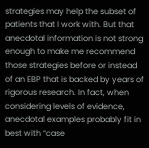strategies may help the subset of patients that I work with. But that anecdotal information is not strong enough to make me recommend those strategies before or instead of an EBP that is backed by years of rigorous research. In fact, when considering levels of evidence, anecdotal examples probably fit in best with “case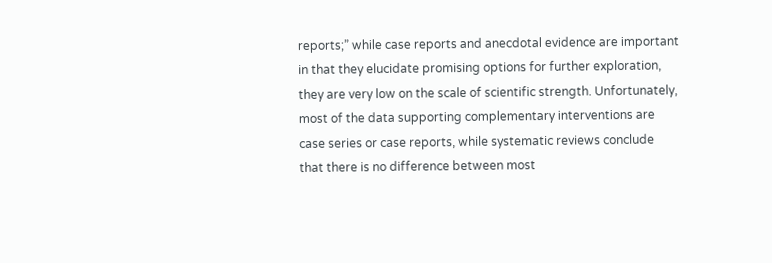reports;” while case reports and anecdotal evidence are important in that they elucidate promising options for further exploration, they are very low on the scale of scientific strength. Unfortunately, most of the data supporting complementary interventions are case series or case reports, while systematic reviews conclude that there is no difference between most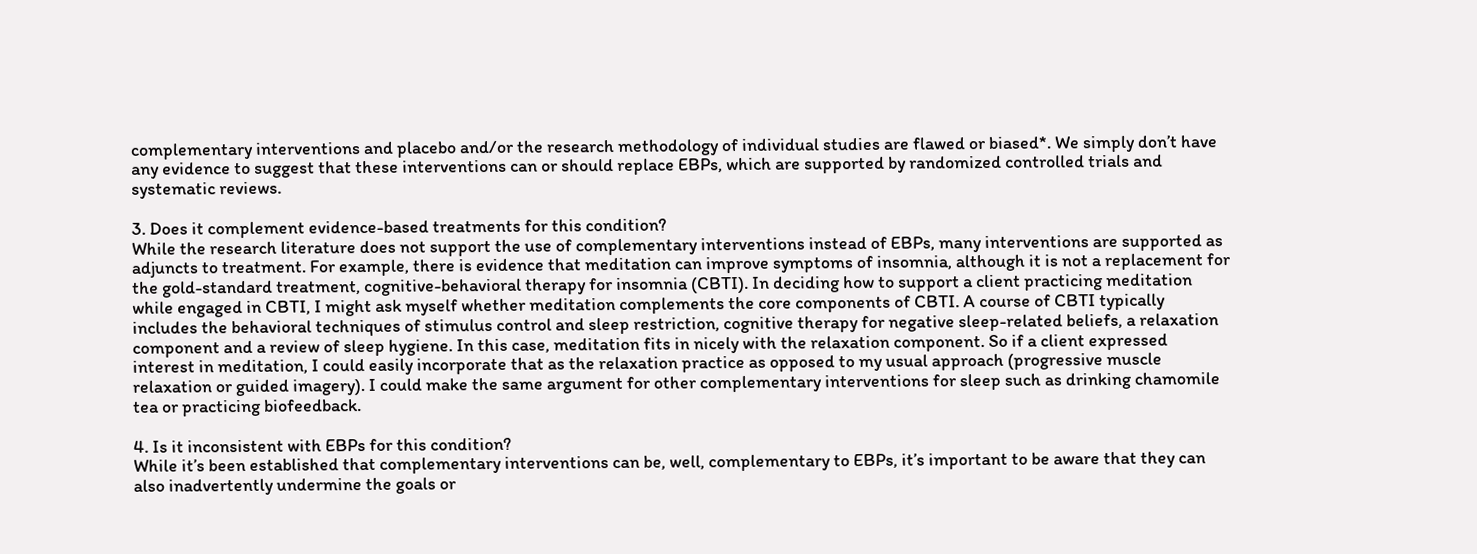complementary interventions and placebo and/or the research methodology of individual studies are flawed or biased*. We simply don’t have any evidence to suggest that these interventions can or should replace EBPs, which are supported by randomized controlled trials and systematic reviews.

3. Does it complement evidence-based treatments for this condition?
While the research literature does not support the use of complementary interventions instead of EBPs, many interventions are supported as adjuncts to treatment. For example, there is evidence that meditation can improve symptoms of insomnia, although it is not a replacement for the gold-standard treatment, cognitive-behavioral therapy for insomnia (CBTI). In deciding how to support a client practicing meditation while engaged in CBTI, I might ask myself whether meditation complements the core components of CBTI. A course of CBTI typically includes the behavioral techniques of stimulus control and sleep restriction, cognitive therapy for negative sleep-related beliefs, a relaxation component and a review of sleep hygiene. In this case, meditation fits in nicely with the relaxation component. So if a client expressed interest in meditation, I could easily incorporate that as the relaxation practice as opposed to my usual approach (progressive muscle relaxation or guided imagery). I could make the same argument for other complementary interventions for sleep such as drinking chamomile tea or practicing biofeedback.

4. Is it inconsistent with EBPs for this condition?
While it’s been established that complementary interventions can be, well, complementary to EBPs, it’s important to be aware that they can also inadvertently undermine the goals or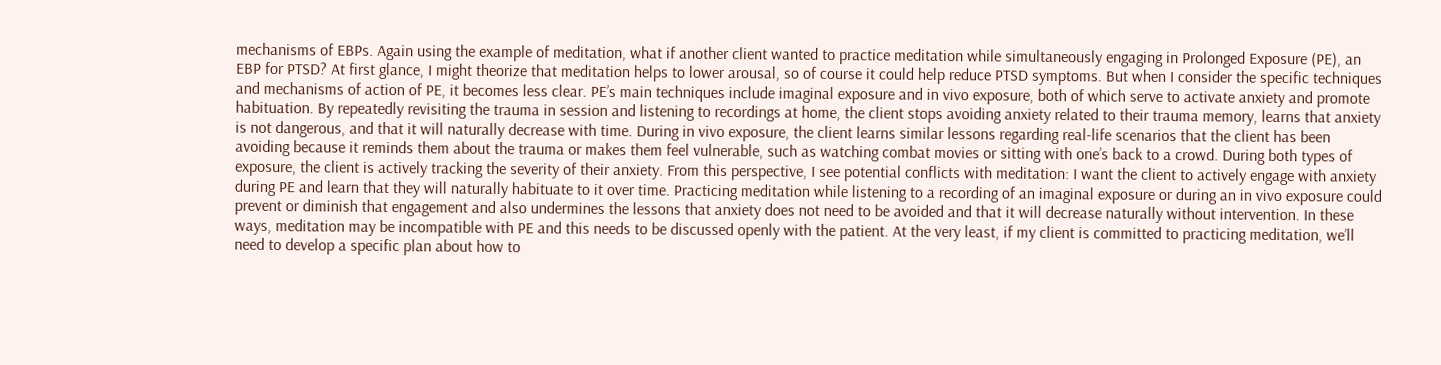mechanisms of EBPs. Again using the example of meditation, what if another client wanted to practice meditation while simultaneously engaging in Prolonged Exposure (PE), an EBP for PTSD? At first glance, I might theorize that meditation helps to lower arousal, so of course it could help reduce PTSD symptoms. But when I consider the specific techniques and mechanisms of action of PE, it becomes less clear. PE’s main techniques include imaginal exposure and in vivo exposure, both of which serve to activate anxiety and promote habituation. By repeatedly revisiting the trauma in session and listening to recordings at home, the client stops avoiding anxiety related to their trauma memory, learns that anxiety is not dangerous, and that it will naturally decrease with time. During in vivo exposure, the client learns similar lessons regarding real-life scenarios that the client has been avoiding because it reminds them about the trauma or makes them feel vulnerable, such as watching combat movies or sitting with one’s back to a crowd. During both types of exposure, the client is actively tracking the severity of their anxiety. From this perspective, I see potential conflicts with meditation: I want the client to actively engage with anxiety during PE and learn that they will naturally habituate to it over time. Practicing meditation while listening to a recording of an imaginal exposure or during an in vivo exposure could prevent or diminish that engagement and also undermines the lessons that anxiety does not need to be avoided and that it will decrease naturally without intervention. In these ways, meditation may be incompatible with PE and this needs to be discussed openly with the patient. At the very least, if my client is committed to practicing meditation, we’ll need to develop a specific plan about how to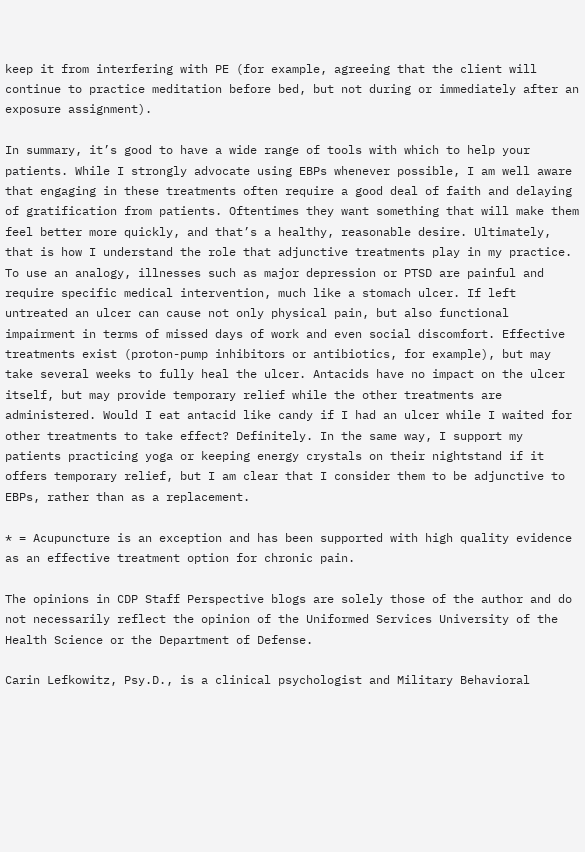keep it from interfering with PE (for example, agreeing that the client will continue to practice meditation before bed, but not during or immediately after an exposure assignment).

In summary, it’s good to have a wide range of tools with which to help your patients. While I strongly advocate using EBPs whenever possible, I am well aware that engaging in these treatments often require a good deal of faith and delaying of gratification from patients. Oftentimes they want something that will make them feel better more quickly, and that’s a healthy, reasonable desire. Ultimately, that is how I understand the role that adjunctive treatments play in my practice. To use an analogy, illnesses such as major depression or PTSD are painful and require specific medical intervention, much like a stomach ulcer. If left untreated an ulcer can cause not only physical pain, but also functional impairment in terms of missed days of work and even social discomfort. Effective treatments exist (proton-pump inhibitors or antibiotics, for example), but may take several weeks to fully heal the ulcer. Antacids have no impact on the ulcer itself, but may provide temporary relief while the other treatments are administered. Would I eat antacid like candy if I had an ulcer while I waited for other treatments to take effect? Definitely. In the same way, I support my patients practicing yoga or keeping energy crystals on their nightstand if it offers temporary relief, but I am clear that I consider them to be adjunctive to EBPs, rather than as a replacement.

* = Acupuncture is an exception and has been supported with high quality evidence as an effective treatment option for chronic pain.

The opinions in CDP Staff Perspective blogs are solely those of the author and do not necessarily reflect the opinion of the Uniformed Services University of the Health Science or the Department of Defense.

Carin Lefkowitz, Psy.D., is a clinical psychologist and Military Behavioral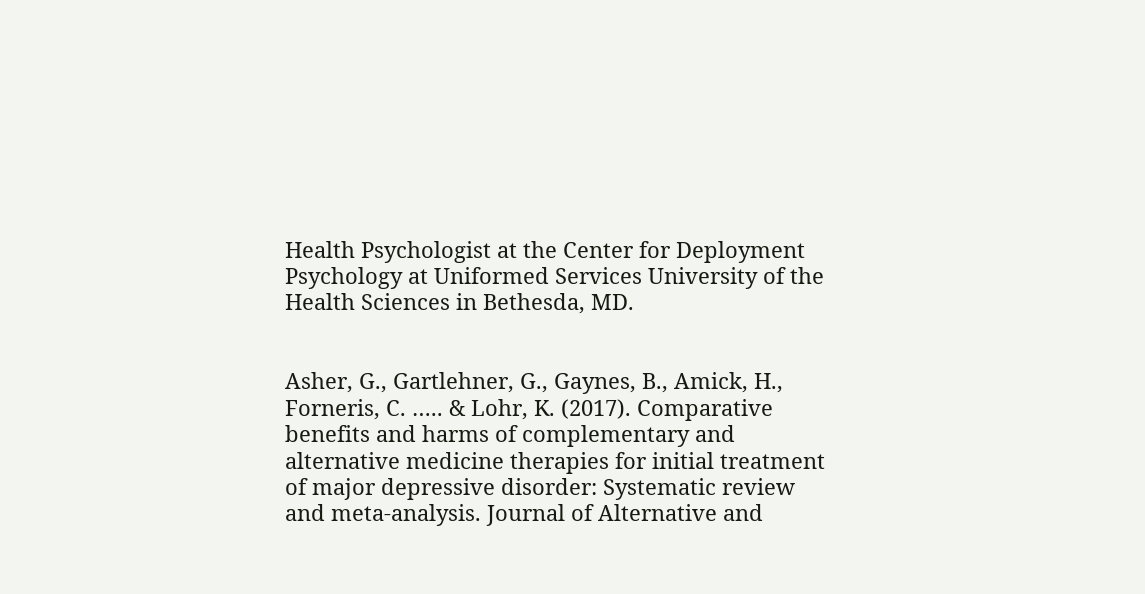Health Psychologist at the Center for Deployment Psychology at Uniformed Services University of the Health Sciences in Bethesda, MD.


Asher, G., Gartlehner, G., Gaynes, B., Amick, H., Forneris, C. ….. & Lohr, K. (2017). Comparative benefits and harms of complementary and alternative medicine therapies for initial treatment of major depressive disorder: Systematic review and meta-analysis. Journal of Alternative and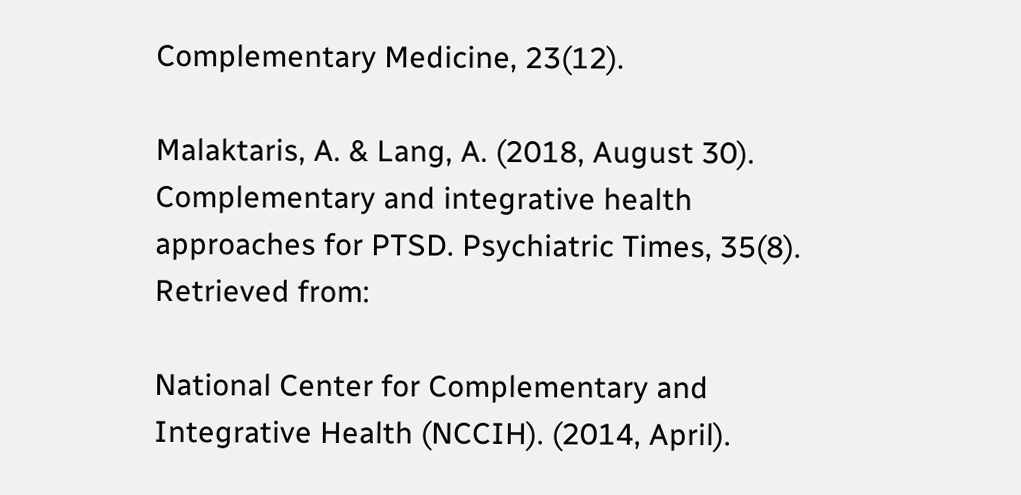Complementary Medicine, 23(12).

Malaktaris, A. & Lang, A. (2018, August 30). Complementary and integrative health approaches for PTSD. Psychiatric Times, 35(8). Retrieved from:

National Center for Complementary and Integrative Health (NCCIH). (2014, April).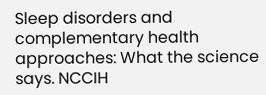Sleep disorders and complementary health approaches: What the science says. NCCIH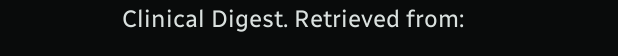Clinical Digest. Retrieved from: